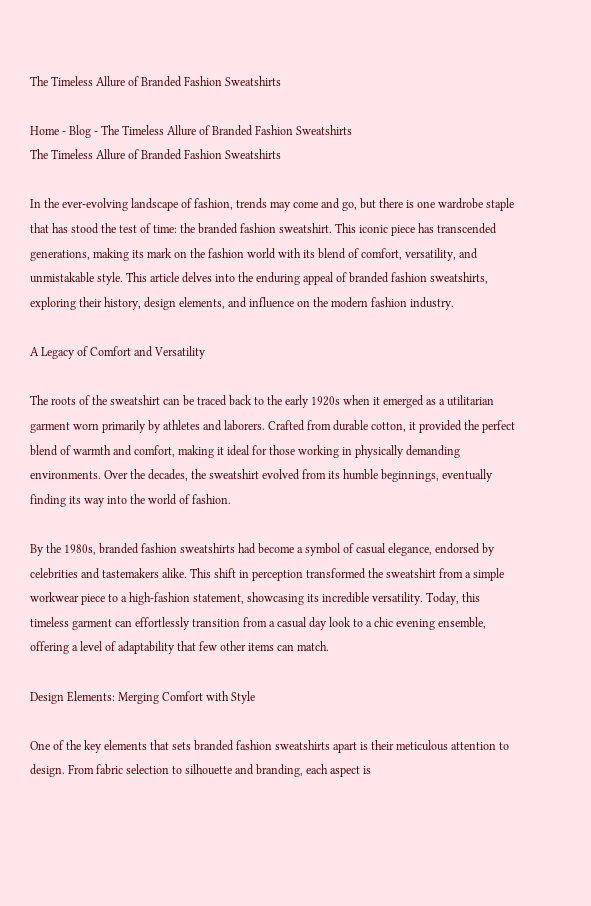The Timeless Allure of Branded Fashion Sweatshirts

Home - Blog - The Timeless Allure of Branded Fashion Sweatshirts
The Timeless Allure of Branded Fashion Sweatshirts

In the ever-evolving landscape of fashion, trends may come and go, but there is one wardrobe staple that has stood the test of time: the branded fashion sweatshirt. This iconic piece has transcended generations, making its mark on the fashion world with its blend of comfort, versatility, and unmistakable style. This article delves into the enduring appeal of branded fashion sweatshirts, exploring their history, design elements, and influence on the modern fashion industry.

A Legacy of Comfort and Versatility

The roots of the sweatshirt can be traced back to the early 1920s when it emerged as a utilitarian garment worn primarily by athletes and laborers. Crafted from durable cotton, it provided the perfect blend of warmth and comfort, making it ideal for those working in physically demanding environments. Over the decades, the sweatshirt evolved from its humble beginnings, eventually finding its way into the world of fashion.

By the 1980s, branded fashion sweatshirts had become a symbol of casual elegance, endorsed by celebrities and tastemakers alike. This shift in perception transformed the sweatshirt from a simple workwear piece to a high-fashion statement, showcasing its incredible versatility. Today, this timeless garment can effortlessly transition from a casual day look to a chic evening ensemble, offering a level of adaptability that few other items can match.

Design Elements: Merging Comfort with Style

One of the key elements that sets branded fashion sweatshirts apart is their meticulous attention to design. From fabric selection to silhouette and branding, each aspect is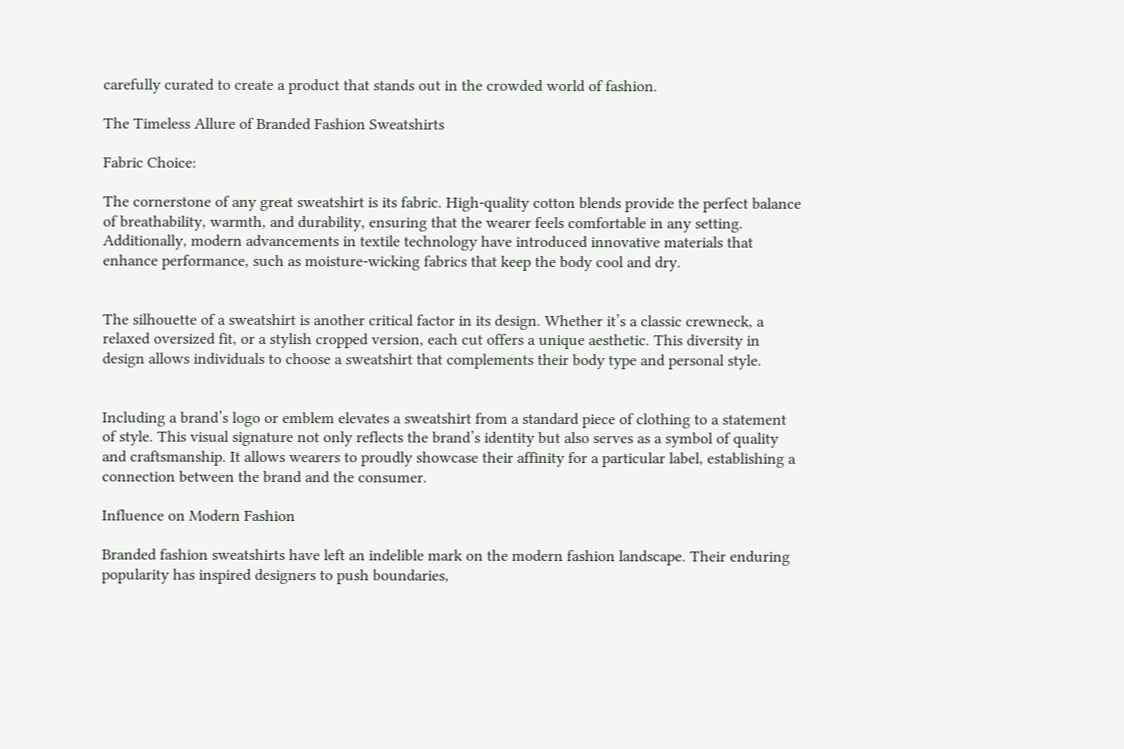carefully curated to create a product that stands out in the crowded world of fashion.

The Timeless Allure of Branded Fashion Sweatshirts

Fabric Choice:

The cornerstone of any great sweatshirt is its fabric. High-quality cotton blends provide the perfect balance of breathability, warmth, and durability, ensuring that the wearer feels comfortable in any setting. Additionally, modern advancements in textile technology have introduced innovative materials that enhance performance, such as moisture-wicking fabrics that keep the body cool and dry.


The silhouette of a sweatshirt is another critical factor in its design. Whether it’s a classic crewneck, a relaxed oversized fit, or a stylish cropped version, each cut offers a unique aesthetic. This diversity in design allows individuals to choose a sweatshirt that complements their body type and personal style.


Including a brand’s logo or emblem elevates a sweatshirt from a standard piece of clothing to a statement of style. This visual signature not only reflects the brand’s identity but also serves as a symbol of quality and craftsmanship. It allows wearers to proudly showcase their affinity for a particular label, establishing a connection between the brand and the consumer.

Influence on Modern Fashion

Branded fashion sweatshirts have left an indelible mark on the modern fashion landscape. Their enduring popularity has inspired designers to push boundaries,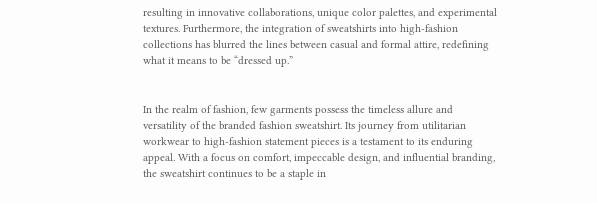resulting in innovative collaborations, unique color palettes, and experimental textures. Furthermore, the integration of sweatshirts into high-fashion collections has blurred the lines between casual and formal attire, redefining what it means to be “dressed up.”


In the realm of fashion, few garments possess the timeless allure and versatility of the branded fashion sweatshirt. Its journey from utilitarian workwear to high-fashion statement pieces is a testament to its enduring appeal. With a focus on comfort, impeccable design, and influential branding, the sweatshirt continues to be a staple in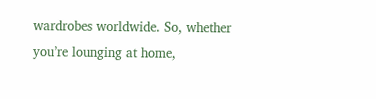wardrobes worldwide. So, whether you’re lounging at home,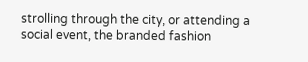strolling through the city, or attending a social event, the branded fashion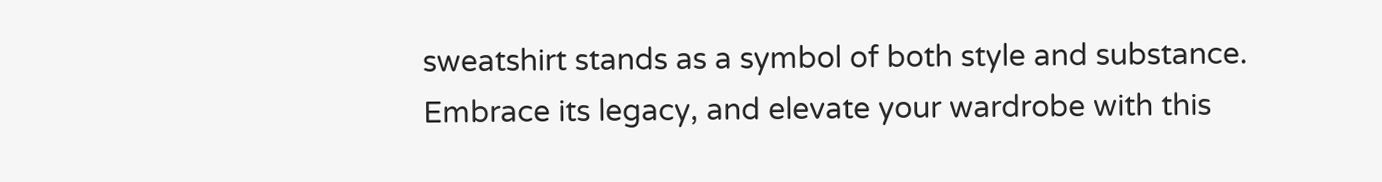sweatshirt stands as a symbol of both style and substance. Embrace its legacy, and elevate your wardrobe with this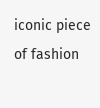iconic piece of fashion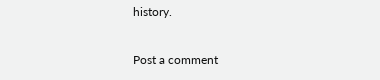history.

Post a comment